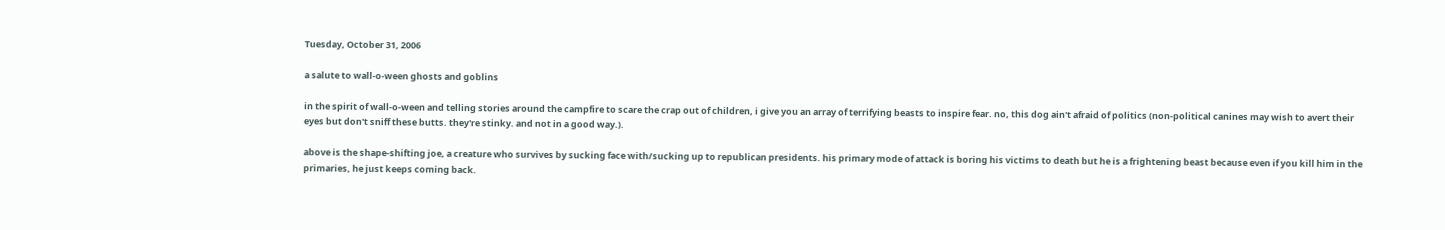Tuesday, October 31, 2006

a salute to wall-o-ween ghosts and goblins

in the spirit of wall-o-ween and telling stories around the campfire to scare the crap out of children, i give you an array of terrifying beasts to inspire fear. no, this dog ain't afraid of politics (non-political canines may wish to avert their eyes but don't sniff these butts. they're stinky. and not in a good way.).

above is the shape-shifting joe, a creature who survives by sucking face with/sucking up to republican presidents. his primary mode of attack is boring his victims to death but he is a frightening beast because even if you kill him in the primaries, he just keeps coming back.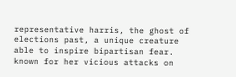representative harris, the ghost of elections past, a unique creature able to inspire bipartisan fear. known for her vicious attacks on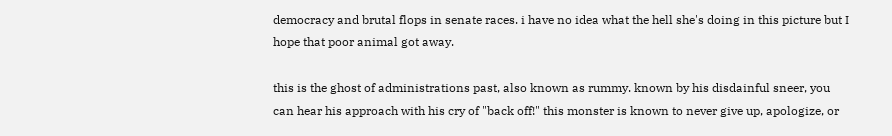democracy and brutal flops in senate races. i have no idea what the hell she's doing in this picture but I hope that poor animal got away.

this is the ghost of administrations past, also known as rummy. known by his disdainful sneer, you can hear his approach with his cry of "back off!" this monster is known to never give up, apologize, or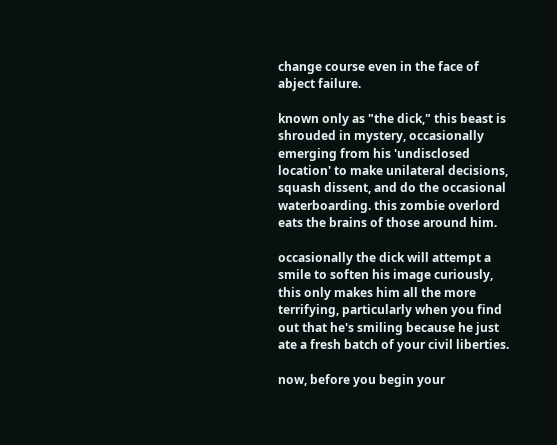change course even in the face of abject failure.

known only as "the dick," this beast is shrouded in mystery, occasionally emerging from his 'undisclosed location' to make unilateral decisions, squash dissent, and do the occasional waterboarding. this zombie overlord eats the brains of those around him.

occasionally the dick will attempt a smile to soften his image curiously, this only makes him all the more terrifying, particularly when you find out that he's smiling because he just ate a fresh batch of your civil liberties.

now, before you begin your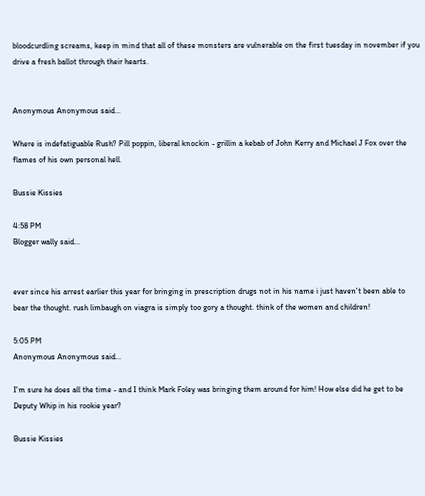bloodcurdling screams, keep in mind that all of these monsters are vulnerable on the first tuesday in november if you drive a fresh ballot through their hearts.


Anonymous Anonymous said...

Where is indefatiguable Rush? Pill poppin, liberal knockin - grillin a kebab of John Kerry and Michael J Fox over the flames of his own personal hell.

Bussie Kissies

4:58 PM
Blogger wally said...


ever since his arrest earlier this year for bringing in prescription drugs not in his name i just haven't been able to bear the thought. rush limbaugh on viagra is simply too gory a thought. think of the women and children!

5:05 PM
Anonymous Anonymous said...

I'm sure he does all the time - and I think Mark Foley was bringing them around for him! How else did he get to be Deputy Whip in his rookie year?

Bussie Kissies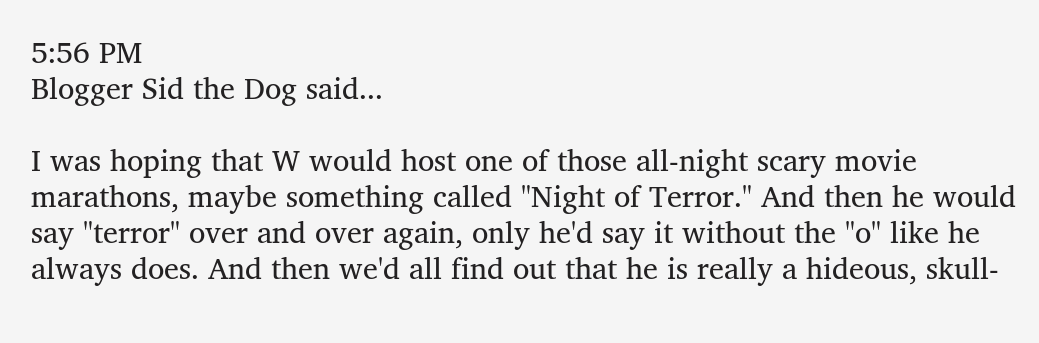5:56 PM
Blogger Sid the Dog said...

I was hoping that W would host one of those all-night scary movie marathons, maybe something called "Night of Terror." And then he would say "terror" over and over again, only he'd say it without the "o" like he always does. And then we'd all find out that he is really a hideous, skull-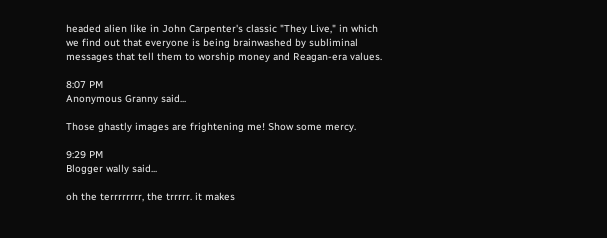headed alien like in John Carpenter's classic "They Live," in which we find out that everyone is being brainwashed by subliminal messages that tell them to worship money and Reagan-era values.

8:07 PM
Anonymous Granny said...

Those ghastly images are frightening me! Show some mercy.

9:29 PM
Blogger wally said...

oh the terrrrrrrr, the trrrrr. it makes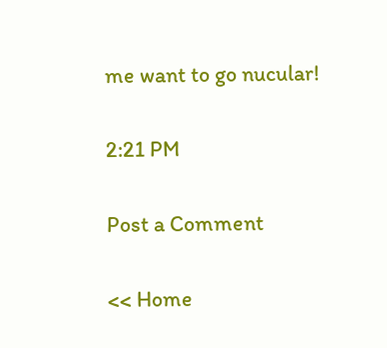me want to go nucular!

2:21 PM

Post a Comment

<< Home